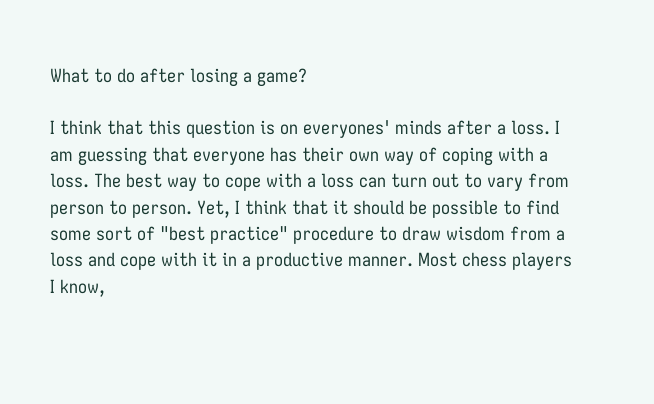What to do after losing a game?

I think that this question is on everyones' minds after a loss. I am guessing that everyone has their own way of coping with a loss. The best way to cope with a loss can turn out to vary from person to person. Yet, I think that it should be possible to find some sort of "best practice" procedure to draw wisdom from a loss and cope with it in a productive manner. Most chess players I know,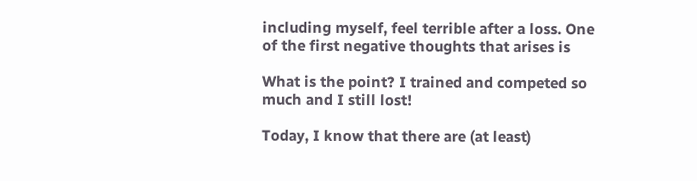including myself, feel terrible after a loss. One of the first negative thoughts that arises is

What is the point? I trained and competed so much and I still lost!

Today, I know that there are (at least)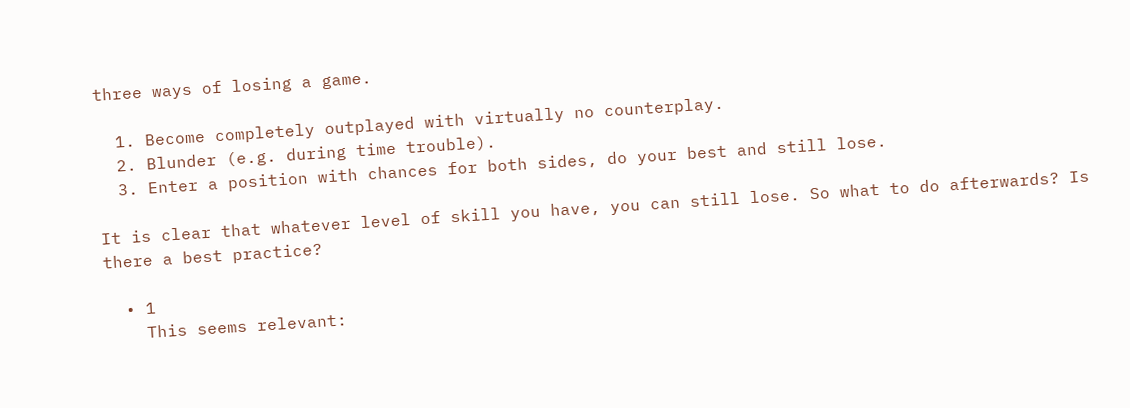three ways of losing a game.

  1. Become completely outplayed with virtually no counterplay.
  2. Blunder (e.g. during time trouble).
  3. Enter a position with chances for both sides, do your best and still lose.

It is clear that whatever level of skill you have, you can still lose. So what to do afterwards? Is there a best practice?

  • 1
    This seems relevant: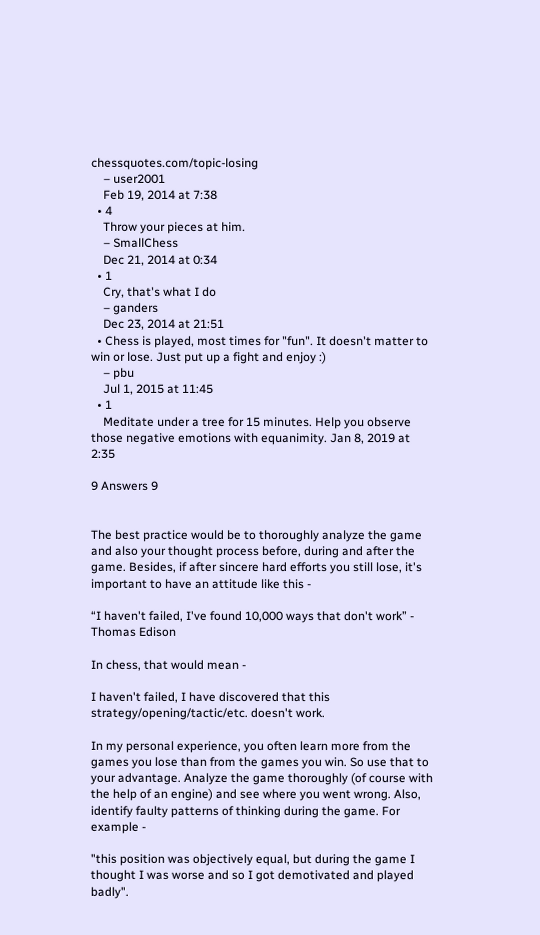chessquotes.com/topic-losing
    – user2001
    Feb 19, 2014 at 7:38
  • 4
    Throw your pieces at him.
    – SmallChess
    Dec 21, 2014 at 0:34
  • 1
    Cry, that's what I do
    – ganders
    Dec 23, 2014 at 21:51
  • Chess is played, most times for "fun". It doesn't matter to win or lose. Just put up a fight and enjoy :)
    – pbu
    Jul 1, 2015 at 11:45
  • 1
    Meditate under a tree for 15 minutes. Help you observe those negative emotions with equanimity. Jan 8, 2019 at 2:35

9 Answers 9


The best practice would be to thoroughly analyze the game and also your thought process before, during and after the game. Besides, if after sincere hard efforts you still lose, it's important to have an attitude like this -

“I haven't failed, I've found 10,000 ways that don't work” - Thomas Edison

In chess, that would mean -

I haven't failed, I have discovered that this strategy/opening/tactic/etc. doesn't work.

In my personal experience, you often learn more from the games you lose than from the games you win. So use that to your advantage. Analyze the game thoroughly (of course with the help of an engine) and see where you went wrong. Also, identify faulty patterns of thinking during the game. For example -

"this position was objectively equal, but during the game I thought I was worse and so I got demotivated and played badly".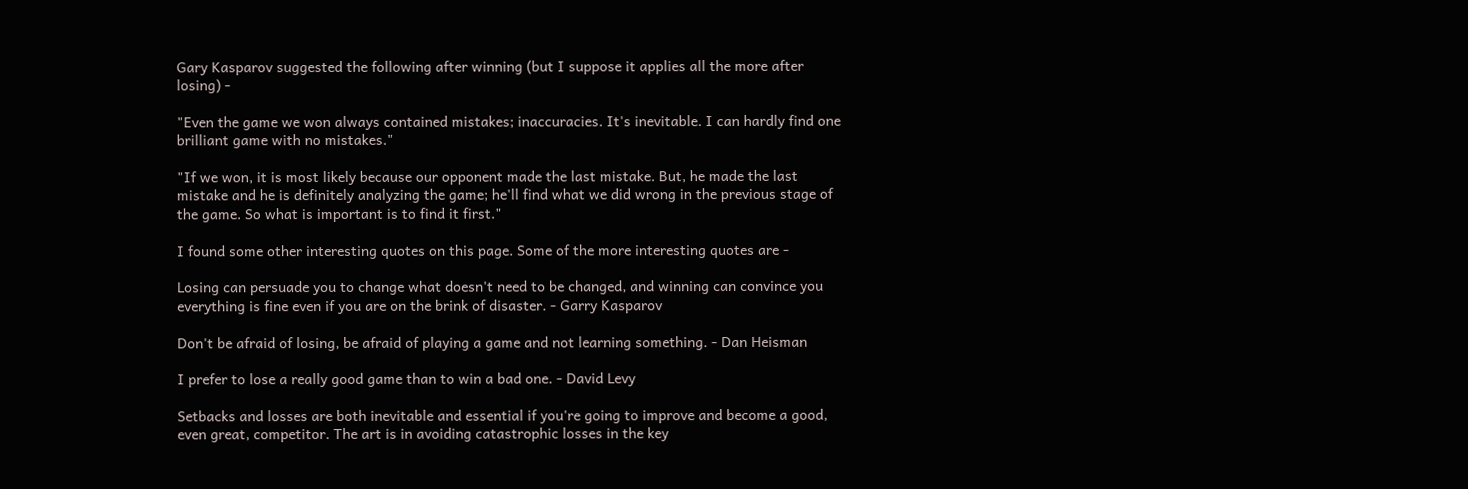Gary Kasparov suggested the following after winning (but I suppose it applies all the more after losing) -

"Even the game we won always contained mistakes; inaccuracies. It's inevitable. I can hardly find one brilliant game with no mistakes."

"If we won, it is most likely because our opponent made the last mistake. But, he made the last mistake and he is definitely analyzing the game; he'll find what we did wrong in the previous stage of the game. So what is important is to find it first."

I found some other interesting quotes on this page. Some of the more interesting quotes are -

Losing can persuade you to change what doesn't need to be changed, and winning can convince you everything is fine even if you are on the brink of disaster. - Garry Kasparov

Don't be afraid of losing, be afraid of playing a game and not learning something. - Dan Heisman

I prefer to lose a really good game than to win a bad one. - David Levy

Setbacks and losses are both inevitable and essential if you're going to improve and become a good, even great, competitor. The art is in avoiding catastrophic losses in the key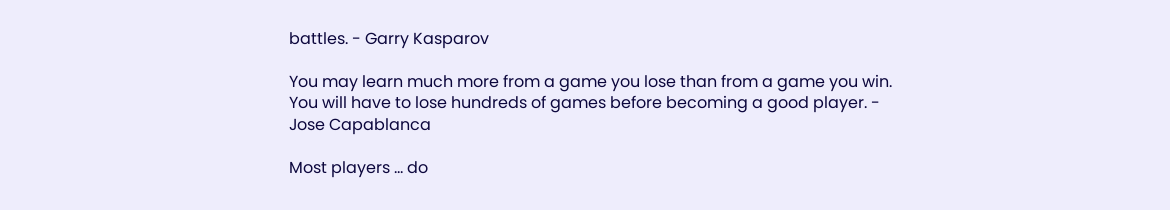battles. - Garry Kasparov

You may learn much more from a game you lose than from a game you win. You will have to lose hundreds of games before becoming a good player. - Jose Capablanca

Most players ... do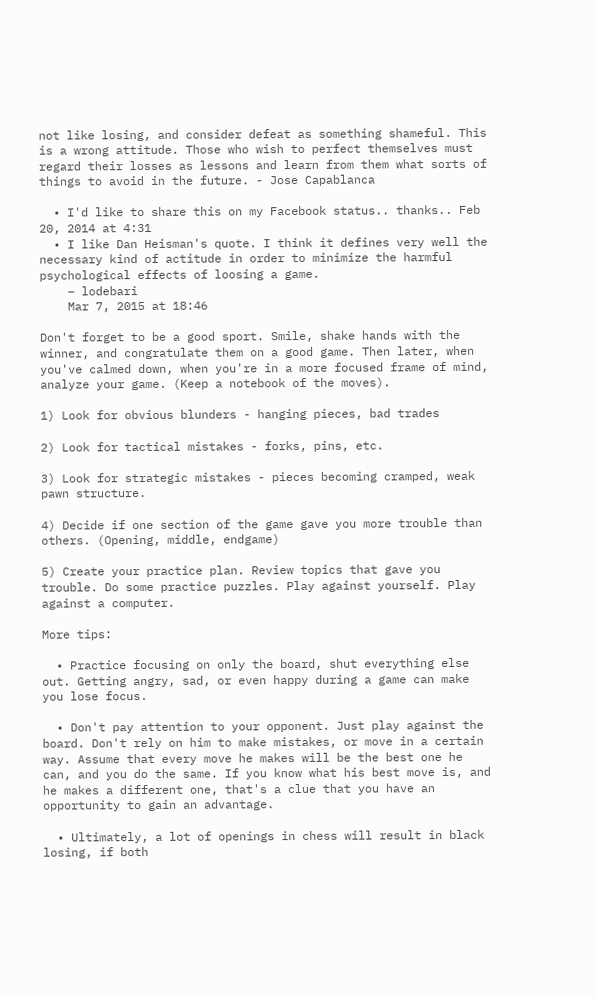not like losing, and consider defeat as something shameful. This is a wrong attitude. Those who wish to perfect themselves must regard their losses as lessons and learn from them what sorts of things to avoid in the future. - Jose Capablanca

  • I'd like to share this on my Facebook status.. thanks.. Feb 20, 2014 at 4:31
  • I like Dan Heisman's quote. I think it defines very well the necessary kind of actitude in order to minimize the harmful psychological effects of loosing a game.
    – lodebari
    Mar 7, 2015 at 18:46

Don't forget to be a good sport. Smile, shake hands with the winner, and congratulate them on a good game. Then later, when you've calmed down, when you're in a more focused frame of mind, analyze your game. (Keep a notebook of the moves).

1) Look for obvious blunders - hanging pieces, bad trades

2) Look for tactical mistakes - forks, pins, etc.

3) Look for strategic mistakes - pieces becoming cramped, weak pawn structure.

4) Decide if one section of the game gave you more trouble than others. (Opening, middle, endgame)

5) Create your practice plan. Review topics that gave you trouble. Do some practice puzzles. Play against yourself. Play against a computer.

More tips:

  • Practice focusing on only the board, shut everything else out. Getting angry, sad, or even happy during a game can make you lose focus.

  • Don't pay attention to your opponent. Just play against the board. Don't rely on him to make mistakes, or move in a certain way. Assume that every move he makes will be the best one he can, and you do the same. If you know what his best move is, and he makes a different one, that's a clue that you have an opportunity to gain an advantage.

  • Ultimately, a lot of openings in chess will result in black losing, if both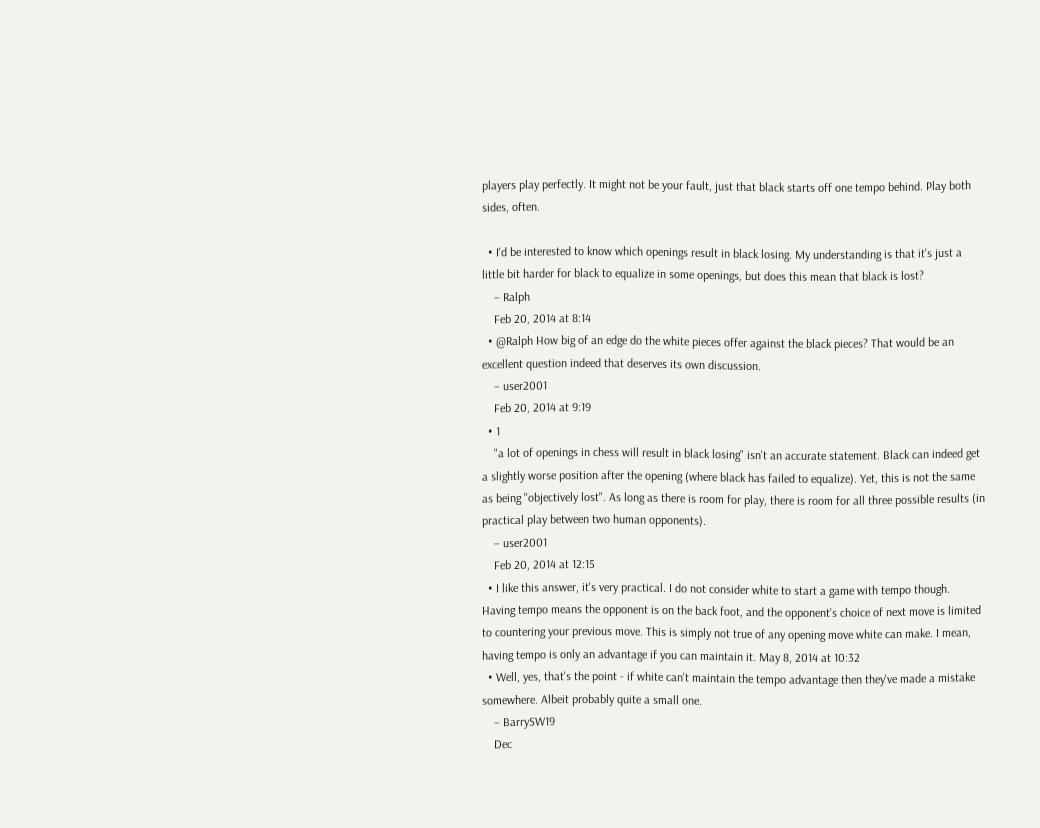players play perfectly. It might not be your fault, just that black starts off one tempo behind. Play both sides, often.

  • I'd be interested to know which openings result in black losing. My understanding is that it's just a little bit harder for black to equalize in some openings, but does this mean that black is lost?
    – Ralph
    Feb 20, 2014 at 8:14
  • @Ralph How big of an edge do the white pieces offer against the black pieces? That would be an excellent question indeed that deserves its own discussion.
    – user2001
    Feb 20, 2014 at 9:19
  • 1
    "a lot of openings in chess will result in black losing" isn't an accurate statement. Black can indeed get a slightly worse position after the opening (where black has failed to equalize). Yet, this is not the same as being "objectively lost". As long as there is room for play, there is room for all three possible results (in practical play between two human opponents).
    – user2001
    Feb 20, 2014 at 12:15
  • I like this answer, it's very practical. I do not consider white to start a game with tempo though. Having tempo means the opponent is on the back foot, and the opponent's choice of next move is limited to countering your previous move. This is simply not true of any opening move white can make. I mean, having tempo is only an advantage if you can maintain it. May 8, 2014 at 10:32
  • Well, yes, that's the point - if white can't maintain the tempo advantage then they've made a mistake somewhere. Albeit probably quite a small one.
    – BarrySW19
    Dec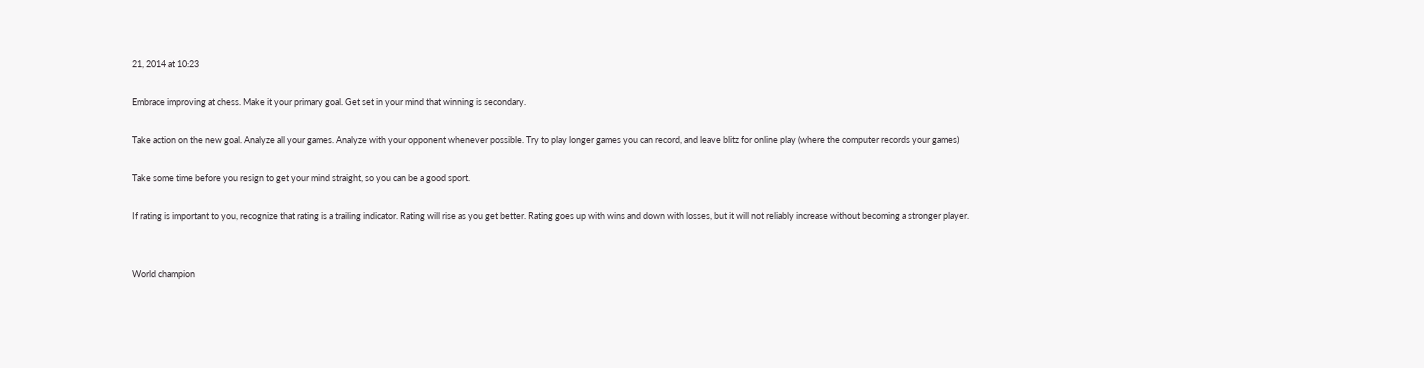21, 2014 at 10:23

Embrace improving at chess. Make it your primary goal. Get set in your mind that winning is secondary.

Take action on the new goal. Analyze all your games. Analyze with your opponent whenever possible. Try to play longer games you can record, and leave blitz for online play (where the computer records your games)

Take some time before you resign to get your mind straight, so you can be a good sport.

If rating is important to you, recognize that rating is a trailing indicator. Rating will rise as you get better. Rating goes up with wins and down with losses, but it will not reliably increase without becoming a stronger player.


World champion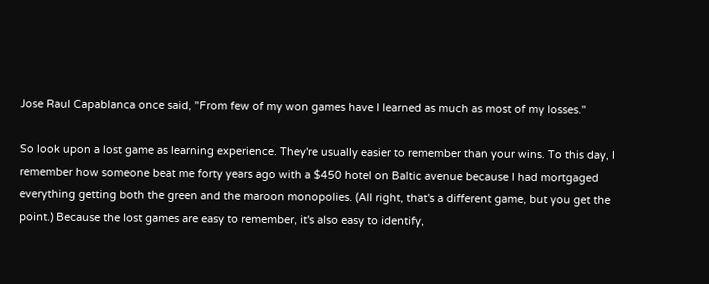Jose Raul Capablanca once said, "From few of my won games have I learned as much as most of my losses."

So look upon a lost game as learning experience. They're usually easier to remember than your wins. To this day, I remember how someone beat me forty years ago with a $450 hotel on Baltic avenue because I had mortgaged everything getting both the green and the maroon monopolies. (All right, that's a different game, but you get the point.) Because the lost games are easy to remember, it's also easy to identify,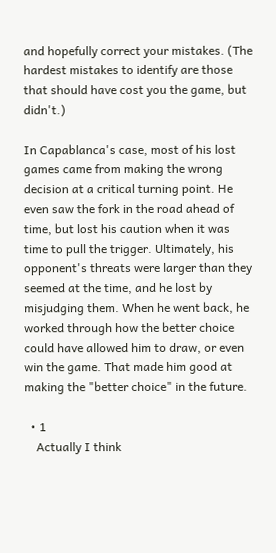and hopefully correct your mistakes. (The hardest mistakes to identify are those that should have cost you the game, but didn't.)

In Capablanca's case, most of his lost games came from making the wrong decision at a critical turning point. He even saw the fork in the road ahead of time, but lost his caution when it was time to pull the trigger. Ultimately, his opponent's threats were larger than they seemed at the time, and he lost by misjudging them. When he went back, he worked through how the better choice could have allowed him to draw, or even win the game. That made him good at making the "better choice" in the future.

  • 1
    Actually I think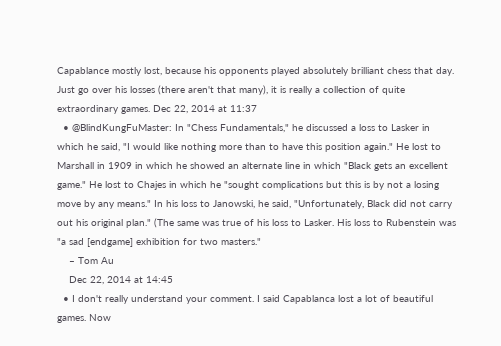Capablance mostly lost, because his opponents played absolutely brilliant chess that day. Just go over his losses (there aren't that many), it is really a collection of quite extraordinary games. Dec 22, 2014 at 11:37
  • @BlindKungFuMaster: In "Chess Fundamentals," he discussed a loss to Lasker in which he said, "I would like nothing more than to have this position again." He lost to Marshall in 1909 in which he showed an alternate line in which "Black gets an excellent game." He lost to Chajes in which he "sought complications but this is by not a losing move by any means." In his loss to Janowski, he said, "Unfortunately, Black did not carry out his original plan." (The same was true of his loss to Lasker. His loss to Rubenstein was "a sad [endgame] exhibition for two masters."
    – Tom Au
    Dec 22, 2014 at 14:45
  • I don't really understand your comment. I said Capablanca lost a lot of beautiful games. Now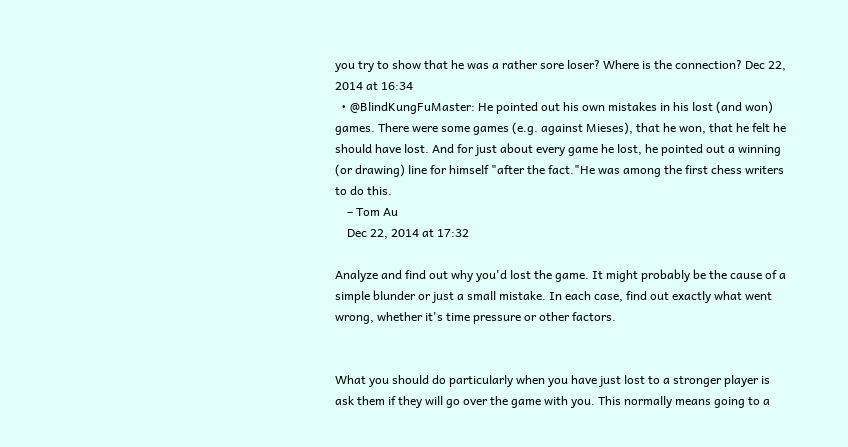you try to show that he was a rather sore loser? Where is the connection? Dec 22, 2014 at 16:34
  • @BlindKungFuMaster: He pointed out his own mistakes in his lost (and won) games. There were some games (e.g. against Mieses), that he won, that he felt he should have lost. And for just about every game he lost, he pointed out a winning (or drawing) line for himself "after the fact."He was among the first chess writers to do this.
    – Tom Au
    Dec 22, 2014 at 17:32

Analyze and find out why you'd lost the game. It might probably be the cause of a simple blunder or just a small mistake. In each case, find out exactly what went wrong, whether it's time pressure or other factors.


What you should do particularly when you have just lost to a stronger player is ask them if they will go over the game with you. This normally means going to a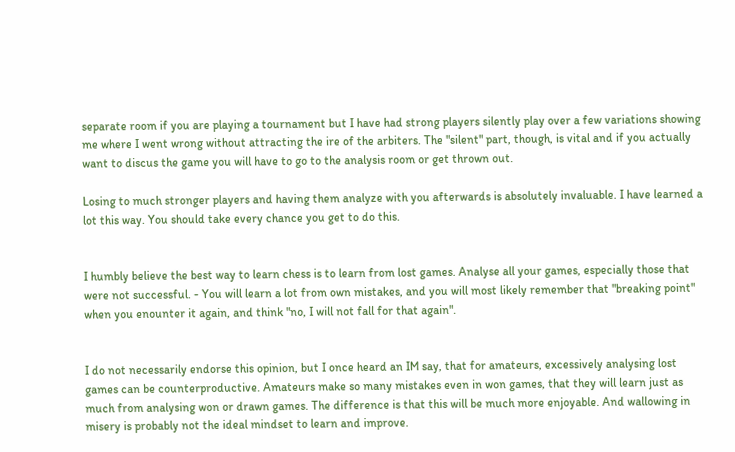separate room if you are playing a tournament but I have had strong players silently play over a few variations showing me where I went wrong without attracting the ire of the arbiters. The "silent" part, though, is vital and if you actually want to discus the game you will have to go to the analysis room or get thrown out.

Losing to much stronger players and having them analyze with you afterwards is absolutely invaluable. I have learned a lot this way. You should take every chance you get to do this.


I humbly believe the best way to learn chess is to learn from lost games. Analyse all your games, especially those that were not successful. - You will learn a lot from own mistakes, and you will most likely remember that "breaking point" when you enounter it again, and think "no, I will not fall for that again".


I do not necessarily endorse this opinion, but I once heard an IM say, that for amateurs, excessively analysing lost games can be counterproductive. Amateurs make so many mistakes even in won games, that they will learn just as much from analysing won or drawn games. The difference is that this will be much more enjoyable. And wallowing in misery is probably not the ideal mindset to learn and improve.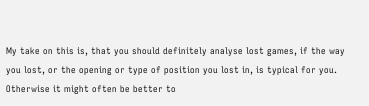My take on this is, that you should definitely analyse lost games, if the way you lost, or the opening or type of position you lost in, is typical for you. Otherwise it might often be better to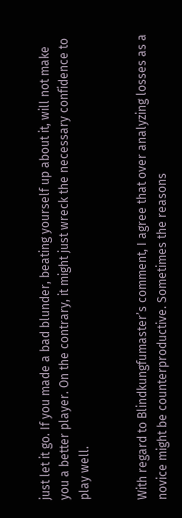just let it go. If you made a bad blunder, beating yourself up about it, will not make you a better player. On the contrary, it might just wreck the necessary confidence to play well.


With regard to Blindkungfumaster’s comment, I agree that over analyzing losses as a novice might be counterproductive. Sometimes the reasons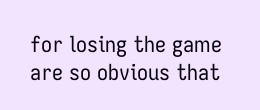for losing the game are so obvious that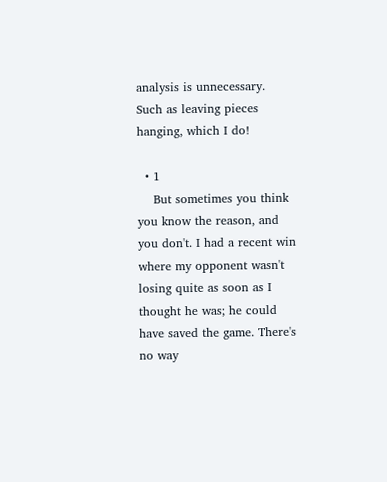analysis is unnecessary. Such as leaving pieces hanging, which I do!

  • 1
    But sometimes you think you know the reason, and you don't. I had a recent win where my opponent wasn't losing quite as soon as I thought he was; he could have saved the game. There's no way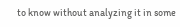to know without analyzing it in some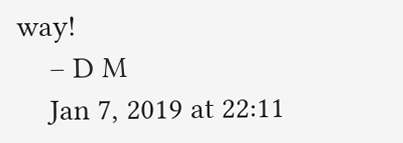way!
    – D M
    Jan 7, 2019 at 22:11